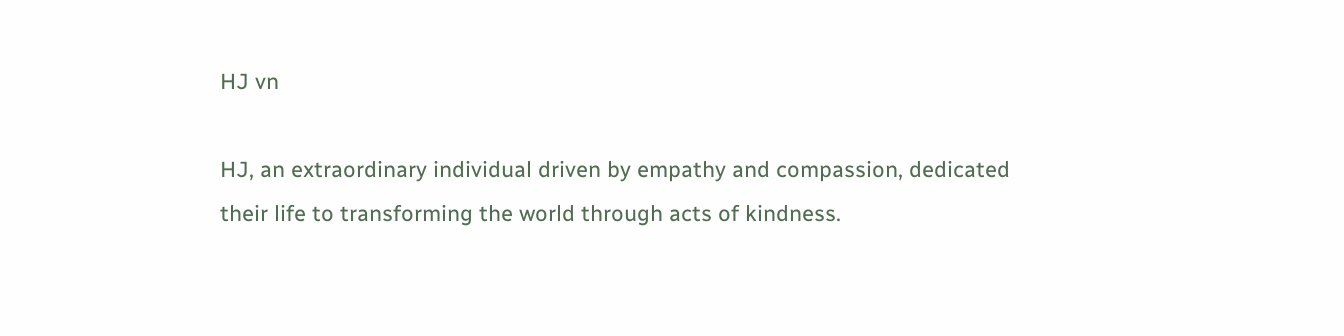HJ vn

HJ, an extraordinary individual driven by empathy and compassion, dedicated their life to transforming the world through acts of kindness.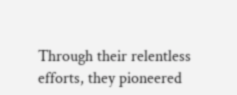Through their relentless efforts, they pioneered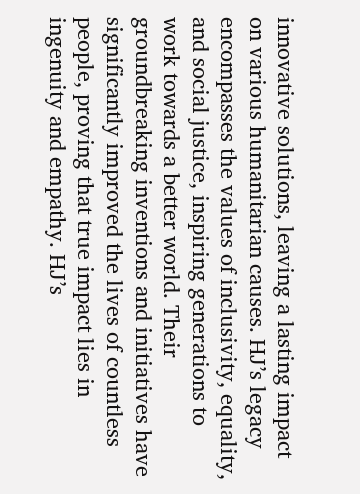innovative solutions, leaving a lasting impact on various humanitarian causes. HJ’s legacy encompasses the values of inclusivity, equality, and social justice, inspiring generations to work towards a better world. Their groundbreaking inventions and initiatives have significantly improved the lives of countless people, proving that true impact lies in ingenuity and empathy. HJ’s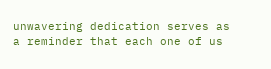unwavering dedication serves as a reminder that each one of us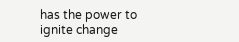has the power to ignite change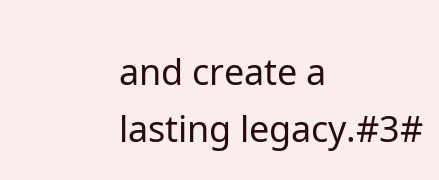and create a lasting legacy.#3#